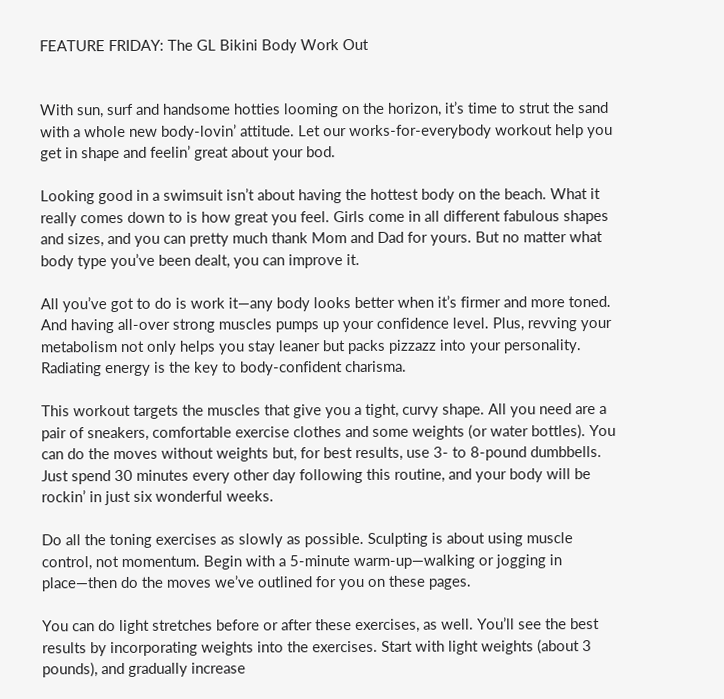FEATURE FRIDAY: The GL Bikini Body Work Out


With sun, surf and handsome hotties looming on the horizon, it’s time to strut the sand with a whole new body-lovin’ attitude. Let our works-for-everybody workout help you get in shape and feelin’ great about your bod.

Looking good in a swimsuit isn’t about having the hottest body on the beach. What it really comes down to is how great you feel. Girls come in all different fabulous shapes and sizes, and you can pretty much thank Mom and Dad for yours. But no matter what body type you’ve been dealt, you can improve it.

All you’ve got to do is work it—any body looks better when it’s firmer and more toned. And having all-over strong muscles pumps up your confidence level. Plus, revving your metabolism not only helps you stay leaner but packs pizzazz into your personality. Radiating energy is the key to body-confident charisma.

This workout targets the muscles that give you a tight, curvy shape. All you need are a pair of sneakers, comfortable exercise clothes and some weights (or water bottles). You can do the moves without weights but, for best results, use 3- to 8-pound dumbbells. Just spend 30 minutes every other day following this routine, and your body will be rockin’ in just six wonderful weeks.

Do all the toning exercises as slowly as possible. Sculpting is about using muscle control, not momentum. Begin with a 5-minute warm-up—walking or jogging in place—then do the moves we’ve outlined for you on these pages.

You can do light stretches before or after these exercises, as well. You’ll see the best results by incorporating weights into the exercises. Start with light weights (about 3 pounds), and gradually increase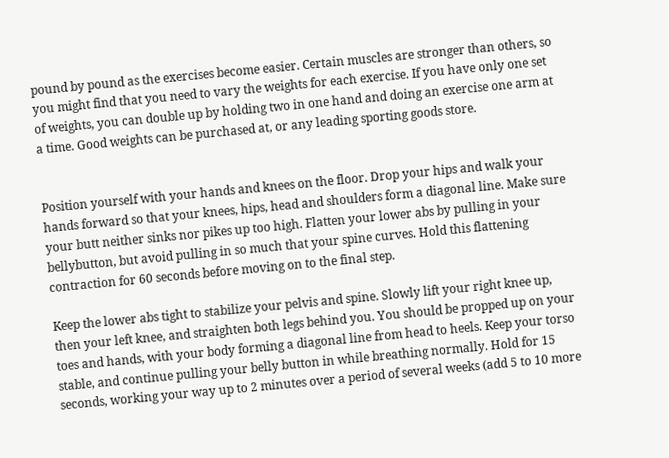pound by pound as the exercises become easier. Certain muscles are stronger than others, so you might find that you need to vary the weights for each exercise. If you have only one set of weights, you can double up by holding two in one hand and doing an exercise one arm at a time. Good weights can be purchased at, or any leading sporting goods store.


Position yourself with your hands and knees on the floor. Drop your hips and walk your hands forward so that your knees, hips, head and shoulders form a diagonal line. Make sure your butt neither sinks nor pikes up too high. Flatten your lower abs by pulling in your bellybutton, but avoid pulling in so much that your spine curves. Hold this flattening contraction for 60 seconds before moving on to the final step.

Keep the lower abs tight to stabilize your pelvis and spine. Slowly lift your right knee up, then your left knee, and straighten both legs behind you. You should be propped up on your toes and hands, with your body forming a diagonal line from head to heels. Keep your torso stable, and continue pulling your belly button in while breathing normally. Hold for 15 seconds, working your way up to 2 minutes over a period of several weeks (add 5 to 10 more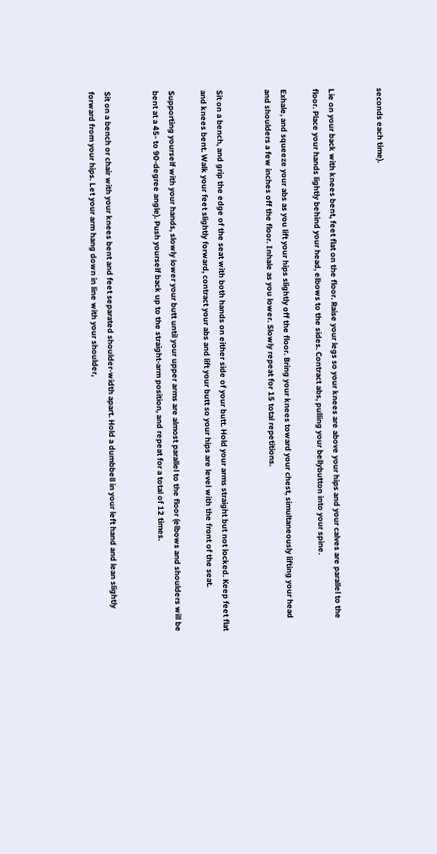seconds each time).


Lie on your back with knees bent, feet flat on the floor. Raise your legs so your knees are above your hips and your calves are parallel to the floor. Place your hands lightly behind your head, elbows to the sides. Contract abs, pulling your bellybutton into your spine.

Exhale, and squeeze your abs as you lift your hips slightly off the floor. Bring your knees toward your chest, simultaneously lifting your head and shoulders a few inches off the floor. Inhale as you lower. Slowly repeat for 15 total repetitions.


Sit on a bench, and grip the edge of the seat with both hands on either side of your butt. Hold your arms straight but not locked. Keep feet flat and knees bent. Walk your feet slightly forward, contract your abs and lift your butt so your hips are level with the front of the seat.

Supporting yourself with your hands, slowly lower your butt until your upper arms are almost parallel to the floor (elbows and shoulders will be bent at a 45- to 90-degree angle). Push yourself back up to the straight-arm position, and repeat for a total of 12 times.


Sit on a bench or chair with your knees bent and feet separated shoulder-width apart. Hold a dumbbell in your left hand and lean slightly forward from your hips. Let your arm hang down in line with your shoulder,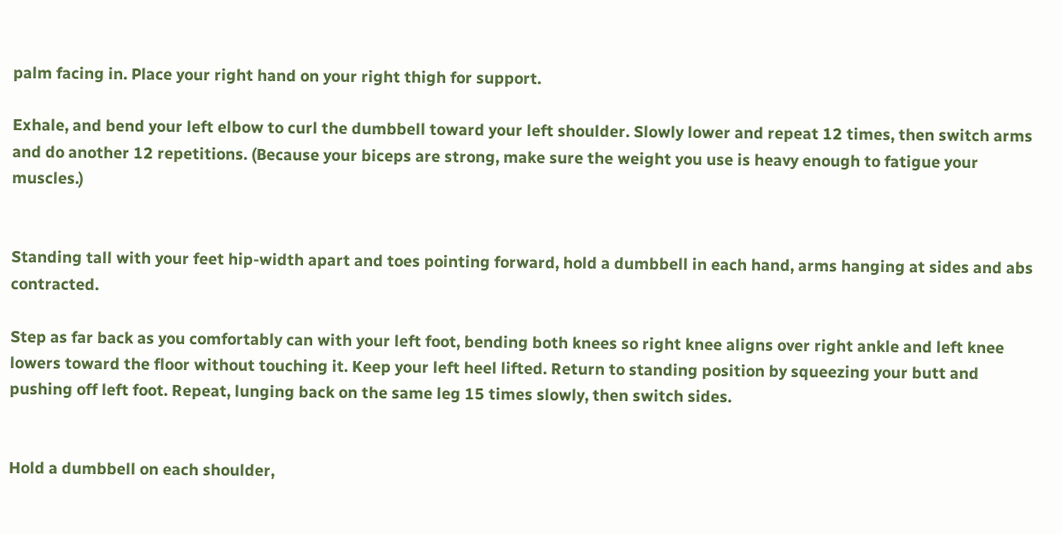palm facing in. Place your right hand on your right thigh for support.

Exhale, and bend your left elbow to curl the dumbbell toward your left shoulder. Slowly lower and repeat 12 times, then switch arms and do another 12 repetitions. (Because your biceps are strong, make sure the weight you use is heavy enough to fatigue your muscles.)


Standing tall with your feet hip-width apart and toes pointing forward, hold a dumbbell in each hand, arms hanging at sides and abs contracted.

Step as far back as you comfortably can with your left foot, bending both knees so right knee aligns over right ankle and left knee lowers toward the floor without touching it. Keep your left heel lifted. Return to standing position by squeezing your butt and pushing off left foot. Repeat, lunging back on the same leg 15 times slowly, then switch sides.


Hold a dumbbell on each shoulder,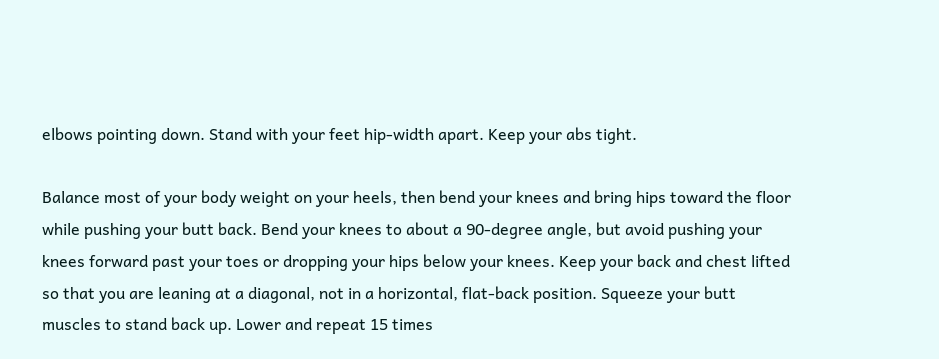elbows pointing down. Stand with your feet hip-width apart. Keep your abs tight.

Balance most of your body weight on your heels, then bend your knees and bring hips toward the floor while pushing your butt back. Bend your knees to about a 90-degree angle, but avoid pushing your knees forward past your toes or dropping your hips below your knees. Keep your back and chest lifted so that you are leaning at a diagonal, not in a horizontal, flat-back position. Squeeze your butt muscles to stand back up. Lower and repeat 15 times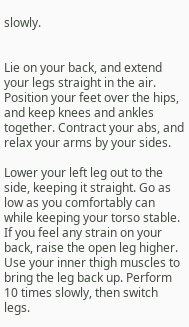slowly.


Lie on your back, and extend your legs straight in the air. Position your feet over the hips, and keep knees and ankles together. Contract your abs, and relax your arms by your sides.

Lower your left leg out to the side, keeping it straight. Go as low as you comfortably can while keeping your torso stable. If you feel any strain on your back, raise the open leg higher. Use your inner thigh muscles to bring the leg back up. Perform 10 times slowly, then switch legs.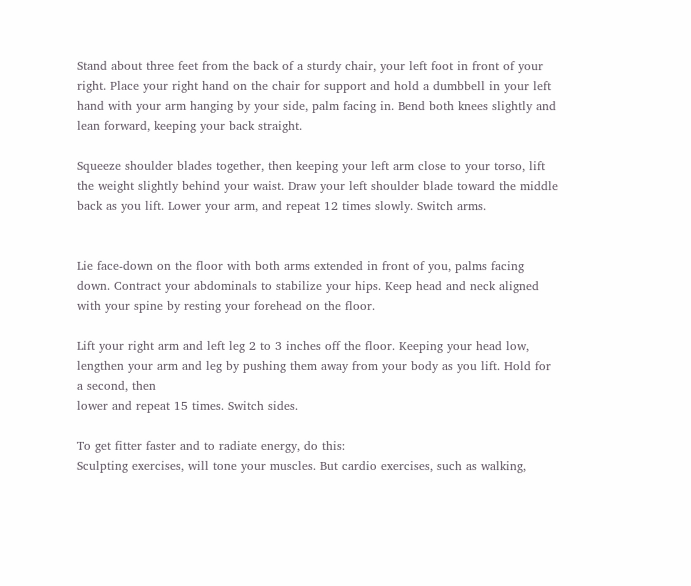Stand about three feet from the back of a sturdy chair, your left foot in front of your right. Place your right hand on the chair for support and hold a dumbbell in your left hand with your arm hanging by your side, palm facing in. Bend both knees slightly and lean forward, keeping your back straight.

Squeeze shoulder blades together, then keeping your left arm close to your torso, lift the weight slightly behind your waist. Draw your left shoulder blade toward the middle back as you lift. Lower your arm, and repeat 12 times slowly. Switch arms.


Lie face-down on the floor with both arms extended in front of you, palms facing down. Contract your abdominals to stabilize your hips. Keep head and neck aligned with your spine by resting your forehead on the floor.

Lift your right arm and left leg 2 to 3 inches off the floor. Keeping your head low, lengthen your arm and leg by pushing them away from your body as you lift. Hold for a second, then
lower and repeat 15 times. Switch sides.

To get fitter faster and to radiate energy, do this:
Sculpting exercises, will tone your muscles. But cardio exercises, such as walking,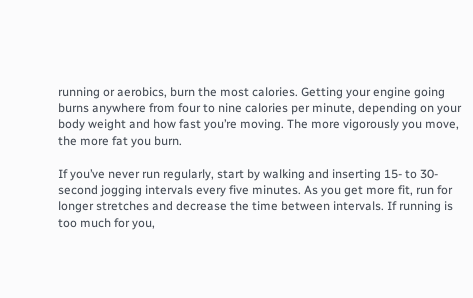running or aerobics, burn the most calories. Getting your engine going burns anywhere from four to nine calories per minute, depending on your body weight and how fast you’re moving. The more vigorously you move, the more fat you burn.

If you’ve never run regularly, start by walking and inserting 15- to 30-second jogging intervals every five minutes. As you get more fit, run for longer stretches and decrease the time between intervals. If running is too much for you,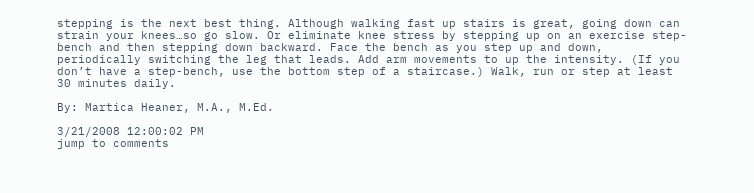stepping is the next best thing. Although walking fast up stairs is great, going down can strain your knees…so go slow. Or eliminate knee stress by stepping up on an exercise step-bench and then stepping down backward. Face the bench as you step up and down, periodically switching the leg that leads. Add arm movements to up the intensity. (If you don’t have a step-bench, use the bottom step of a staircase.) Walk, run or step at least 30 minutes daily.

By: Martica Heaner, M.A., M.Ed.

3/21/2008 12:00:02 PM
jump to comments